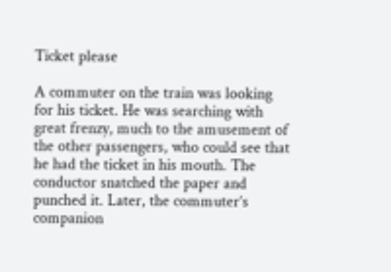Ticket please

A commuter on the train was looking for his ticket. He was searching with great frenzy, much to the amusement of the other passengers, who could see that he had the ticket in his mouth. The conductor snatched the paper and punched it. Later, the commuter’s companion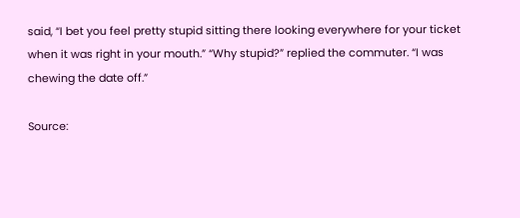said, “I bet you feel pretty stupid sitting there looking everywhere for your ticket when it was right in your mouth.” “Why stupid?” replied the commuter. “I was chewing the date off.”

Source: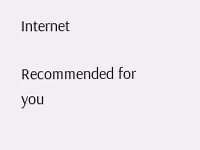Internet

Recommended for you